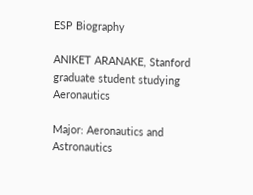ESP Biography

ANIKET ARANAKE, Stanford graduate student studying Aeronautics

Major: Aeronautics and Astronautics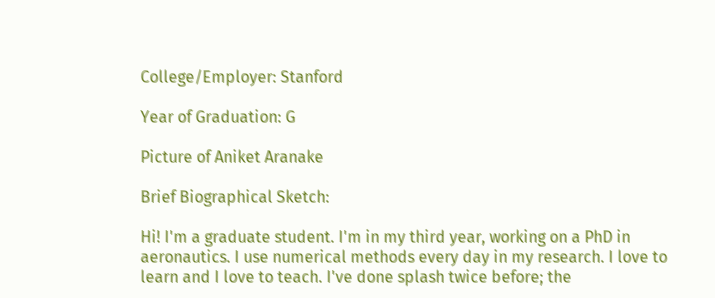College/Employer: Stanford

Year of Graduation: G

Picture of Aniket Aranake

Brief Biographical Sketch:

Hi! I'm a graduate student. I'm in my third year, working on a PhD in aeronautics. I use numerical methods every day in my research. I love to learn and I love to teach. I've done splash twice before; the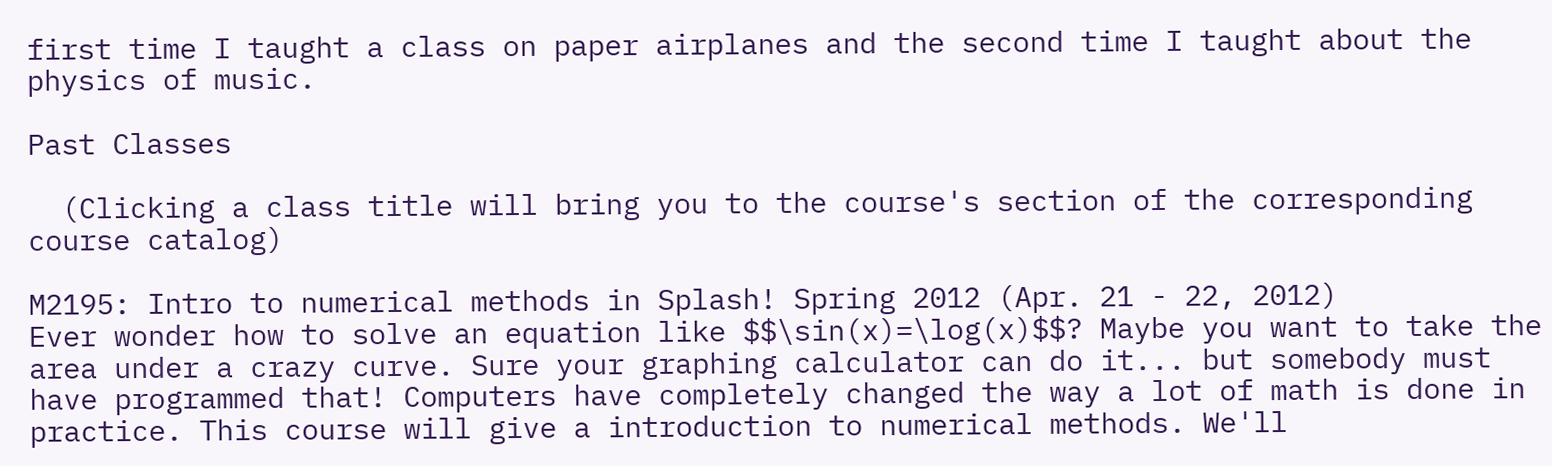first time I taught a class on paper airplanes and the second time I taught about the physics of music.

Past Classes

  (Clicking a class title will bring you to the course's section of the corresponding course catalog)

M2195: Intro to numerical methods in Splash! Spring 2012 (Apr. 21 - 22, 2012)
Ever wonder how to solve an equation like $$\sin(x)=\log(x)$$? Maybe you want to take the area under a crazy curve. Sure your graphing calculator can do it... but somebody must have programmed that! Computers have completely changed the way a lot of math is done in practice. This course will give a introduction to numerical methods. We'll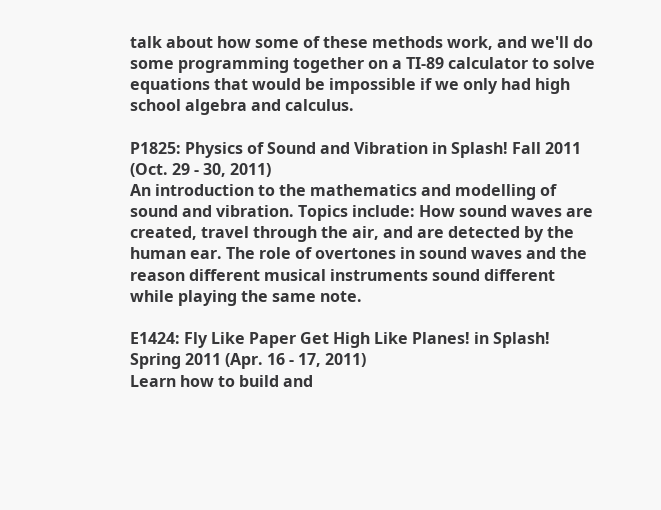talk about how some of these methods work, and we'll do some programming together on a TI-89 calculator to solve equations that would be impossible if we only had high school algebra and calculus.

P1825: Physics of Sound and Vibration in Splash! Fall 2011 (Oct. 29 - 30, 2011)
An introduction to the mathematics and modelling of sound and vibration. Topics include: How sound waves are created, travel through the air, and are detected by the human ear. The role of overtones in sound waves and the reason different musical instruments sound different while playing the same note.

E1424: Fly Like Paper Get High Like Planes! in Splash! Spring 2011 (Apr. 16 - 17, 2011)
Learn how to build and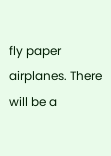fly paper airplanes. There will be a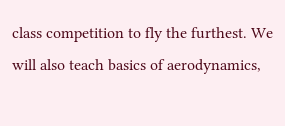class competition to fly the furthest. We will also teach basics of aerodynamics,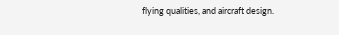flying qualities, and aircraft design.